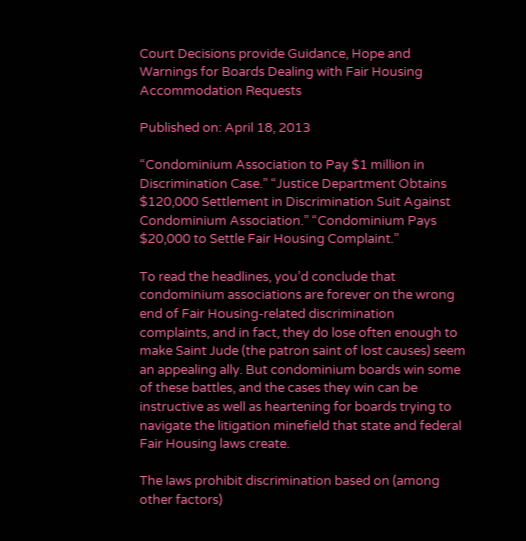Court Decisions provide Guidance, Hope and Warnings for Boards Dealing with Fair Housing Accommodation Requests

Published on: April 18, 2013

“Condominium Association to Pay $1 million in Discrimination Case.” “Justice Department Obtains $120,000 Settlement in Discrimination Suit Against Condominium Association.” “Condominium Pays $20,000 to Settle Fair Housing Complaint.”

To read the headlines, you’d conclude that condominium associations are forever on the wrong end of Fair Housing-related discrimination complaints, and in fact, they do lose often enough to make Saint Jude (the patron saint of lost causes) seem an appealing ally. But condominium boards win some of these battles, and the cases they win can be instructive as well as heartening for boards trying to navigate the litigation minefield that state and federal Fair Housing laws create.

The laws prohibit discrimination based on (among other factors)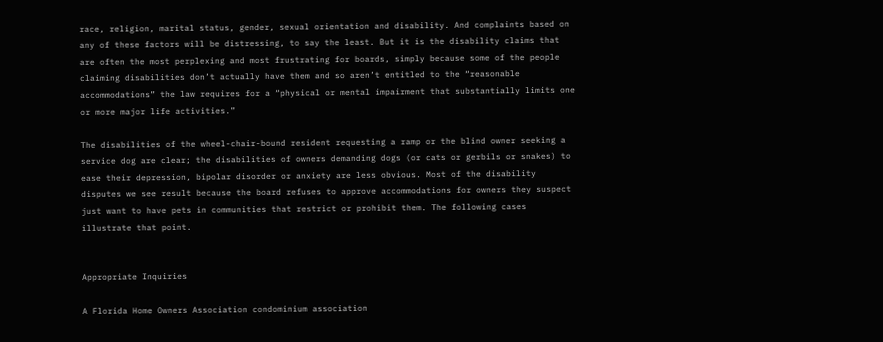race, religion, marital status, gender, sexual orientation and disability. And complaints based on any of these factors will be distressing, to say the least. But it is the disability claims that are often the most perplexing and most frustrating for boards, simply because some of the people claiming disabilities don’t actually have them and so aren’t entitled to the “reasonable accommodations” the law requires for a “physical or mental impairment that substantially limits one or more major life activities.”

The disabilities of the wheel-chair-bound resident requesting a ramp or the blind owner seeking a service dog are clear; the disabilities of owners demanding dogs (or cats or gerbils or snakes) to ease their depression, bipolar disorder or anxiety are less obvious. Most of the disability disputes we see result because the board refuses to approve accommodations for owners they suspect just want to have pets in communities that restrict or prohibit them. The following cases illustrate that point.


Appropriate Inquiries

A Florida Home Owners Association condominium association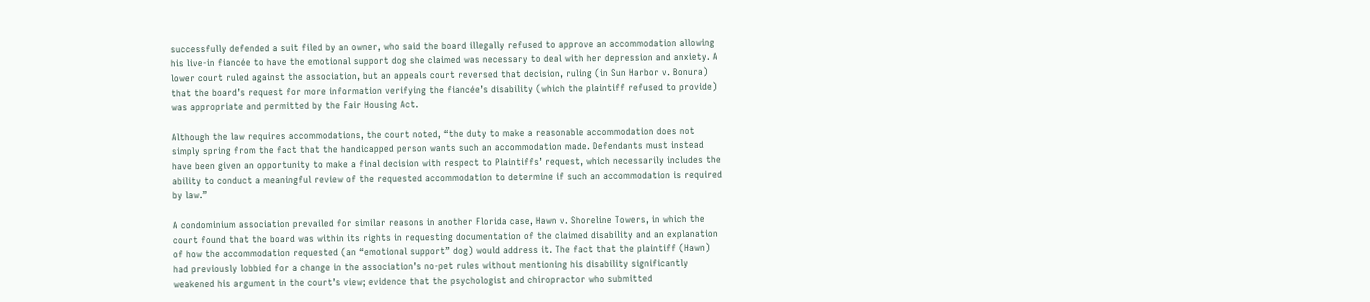successfully defended a suit filed by an owner, who said the board illegally refused to approve an accommodation allowing his live-in fiancée to have the emotional support dog she claimed was necessary to deal with her depression and anxiety. A lower court ruled against the association, but an appeals court reversed that decision, ruling (in Sun Harbor v. Bonura) that the board’s request for more information verifying the fiancée’s disability (which the plaintiff refused to provide) was appropriate and permitted by the Fair Housing Act.

Although the law requires accommodations, the court noted, “the duty to make a reasonable accommodation does not simply spring from the fact that the handicapped person wants such an accommodation made. Defendants must instead have been given an opportunity to make a final decision with respect to Plaintiffs’ request, which necessarily includes the ability to conduct a meaningful review of the requested accommodation to determine if such an accommodation is required by law.”

A condominium association prevailed for similar reasons in another Florida case, Hawn v. Shoreline Towers, in which the court found that the board was within its rights in requesting documentation of the claimed disability and an explanation of how the accommodation requested (an “emotional support” dog) would address it. The fact that the plaintiff (Hawn) had previously lobbied for a change in the association’s no-pet rules without mentioning his disability significantly weakened his argument in the court’s view; evidence that the psychologist and chiropractor who submitted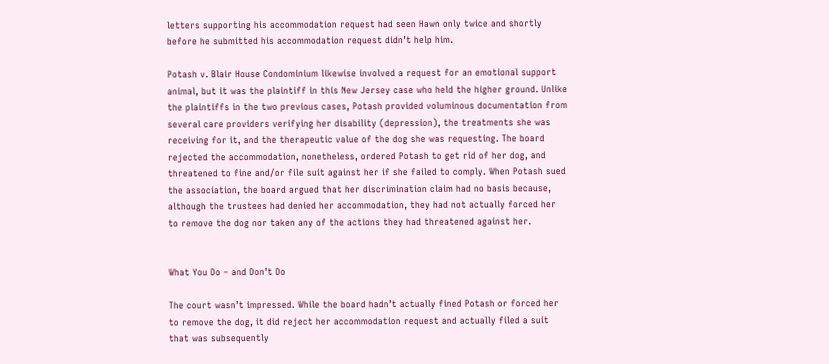letters supporting his accommodation request had seen Hawn only twice and shortly before he submitted his accommodation request didn’t help him.

Potash v. Blair House Condominium likewise involved a request for an emotional support animal, but it was the plaintiff in this New Jersey case who held the higher ground. Unlike the plaintiffs in the two previous cases, Potash provided voluminous documentation from several care providers verifying her disability (depression), the treatments she was receiving for it, and the therapeutic value of the dog she was requesting. The board rejected the accommodation, nonetheless, ordered Potash to get rid of her dog, and threatened to fine and/or file suit against her if she failed to comply. When Potash sued the association, the board argued that her discrimination claim had no basis because, although the trustees had denied her accommodation, they had not actually forced her to remove the dog nor taken any of the actions they had threatened against her.


What You Do – and Don’t Do

The court wasn’t impressed. While the board hadn’t actually fined Potash or forced her to remove the dog, it did reject her accommodation request and actually filed a suit that was subsequently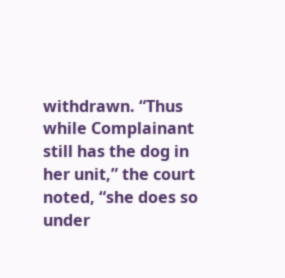withdrawn. “Thus while Complainant still has the dog in her unit,” the court noted, “she does so under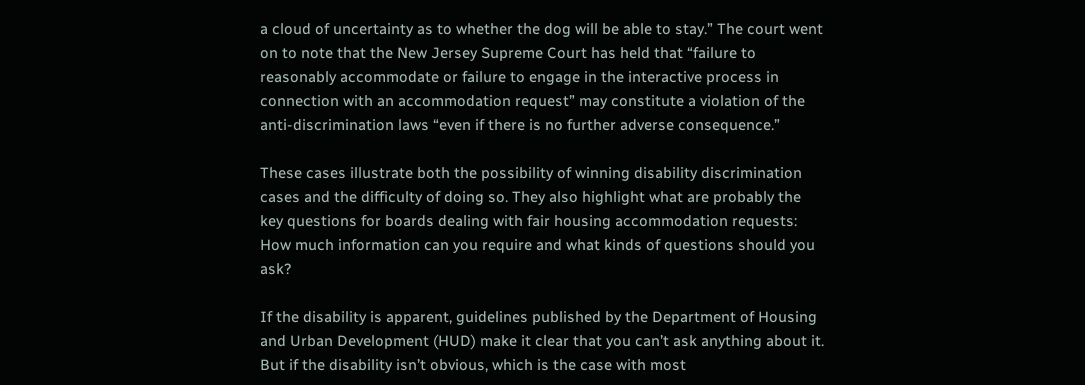a cloud of uncertainty as to whether the dog will be able to stay.” The court went on to note that the New Jersey Supreme Court has held that “failure to reasonably accommodate or failure to engage in the interactive process in connection with an accommodation request” may constitute a violation of the anti-discrimination laws “even if there is no further adverse consequence.”

These cases illustrate both the possibility of winning disability discrimination cases and the difficulty of doing so. They also highlight what are probably the key questions for boards dealing with fair housing accommodation requests: How much information can you require and what kinds of questions should you ask?

If the disability is apparent, guidelines published by the Department of Housing and Urban Development (HUD) make it clear that you can’t ask anything about it. But if the disability isn’t obvious, which is the case with most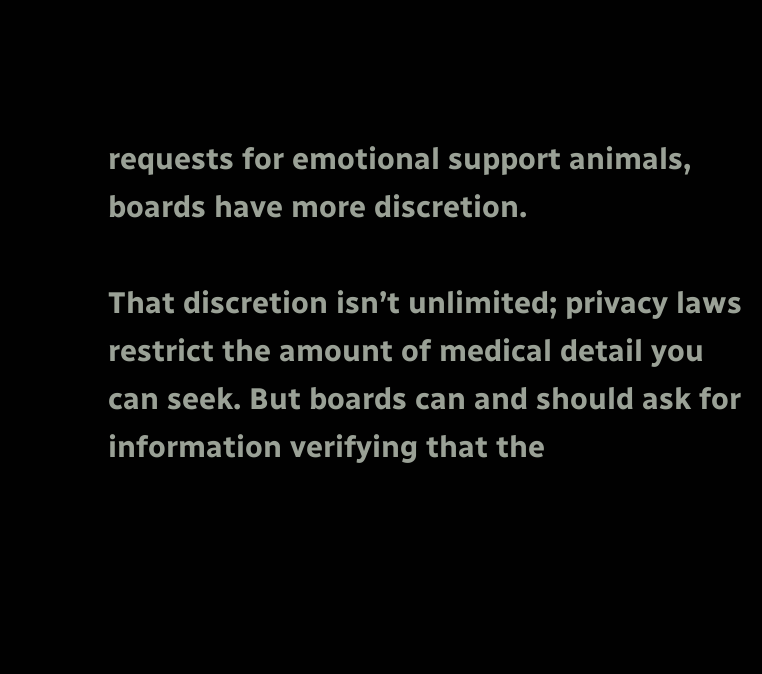requests for emotional support animals, boards have more discretion.

That discretion isn’t unlimited; privacy laws restrict the amount of medical detail you can seek. But boards can and should ask for information verifying that the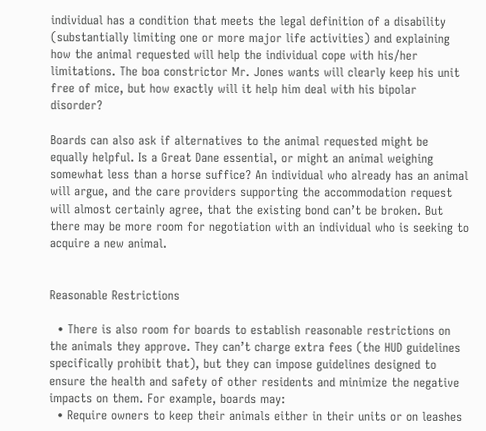individual has a condition that meets the legal definition of a disability (substantially limiting one or more major life activities) and explaining how the animal requested will help the individual cope with his/her limitations. The boa constrictor Mr. Jones wants will clearly keep his unit free of mice, but how exactly will it help him deal with his bipolar disorder?

Boards can also ask if alternatives to the animal requested might be equally helpful. Is a Great Dane essential, or might an animal weighing somewhat less than a horse suffice? An individual who already has an animal will argue, and the care providers supporting the accommodation request will almost certainly agree, that the existing bond can’t be broken. But there may be more room for negotiation with an individual who is seeking to acquire a new animal.


Reasonable Restrictions

  • There is also room for boards to establish reasonable restrictions on the animals they approve. They can’t charge extra fees (the HUD guidelines specifically prohibit that), but they can impose guidelines designed to ensure the health and safety of other residents and minimize the negative impacts on them. For example, boards may:
  • Require owners to keep their animals either in their units or on leashes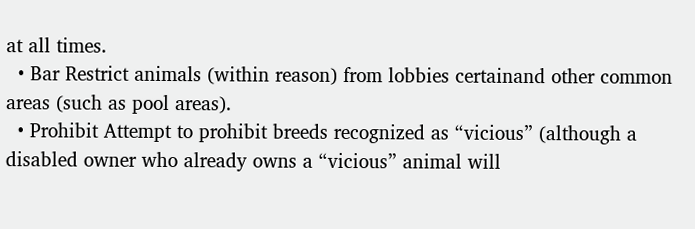at all times.
  • Bar Restrict animals (within reason) from lobbies certainand other common areas (such as pool areas).
  • Prohibit Attempt to prohibit breeds recognized as “vicious” (although a disabled owner who already owns a “vicious” animal will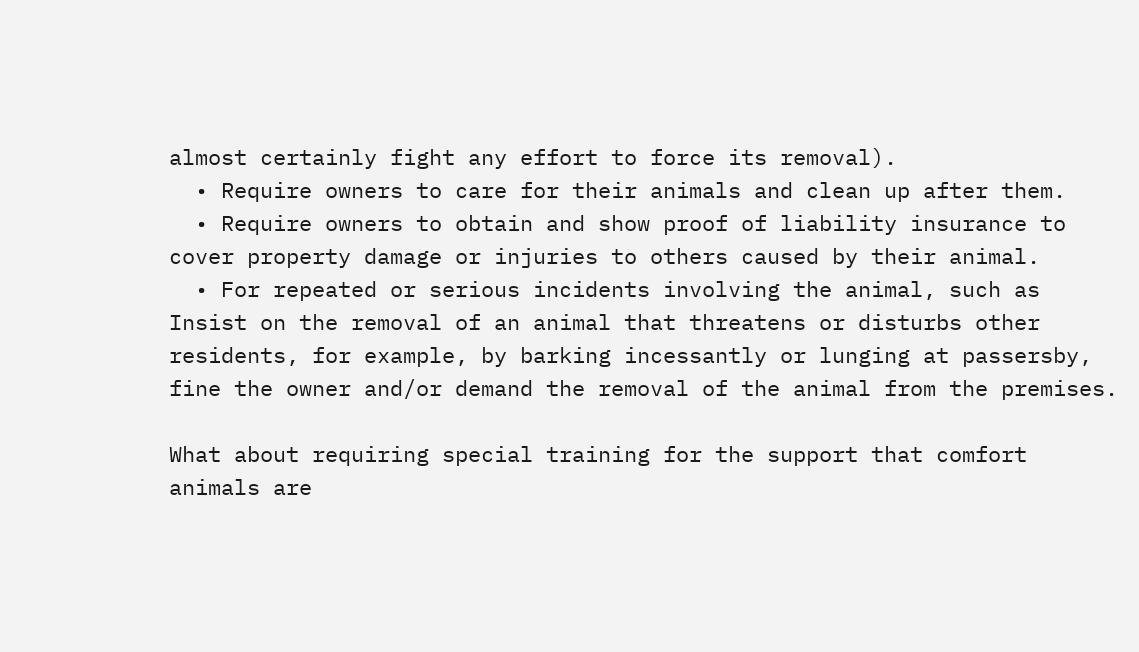almost certainly fight any effort to force its removal).
  • Require owners to care for their animals and clean up after them.
  • Require owners to obtain and show proof of liability insurance to cover property damage or injuries to others caused by their animal.
  • For repeated or serious incidents involving the animal, such as Insist on the removal of an animal that threatens or disturbs other residents, for example, by barking incessantly or lunging at passersby, fine the owner and/or demand the removal of the animal from the premises.

What about requiring special training for the support that comfort animals are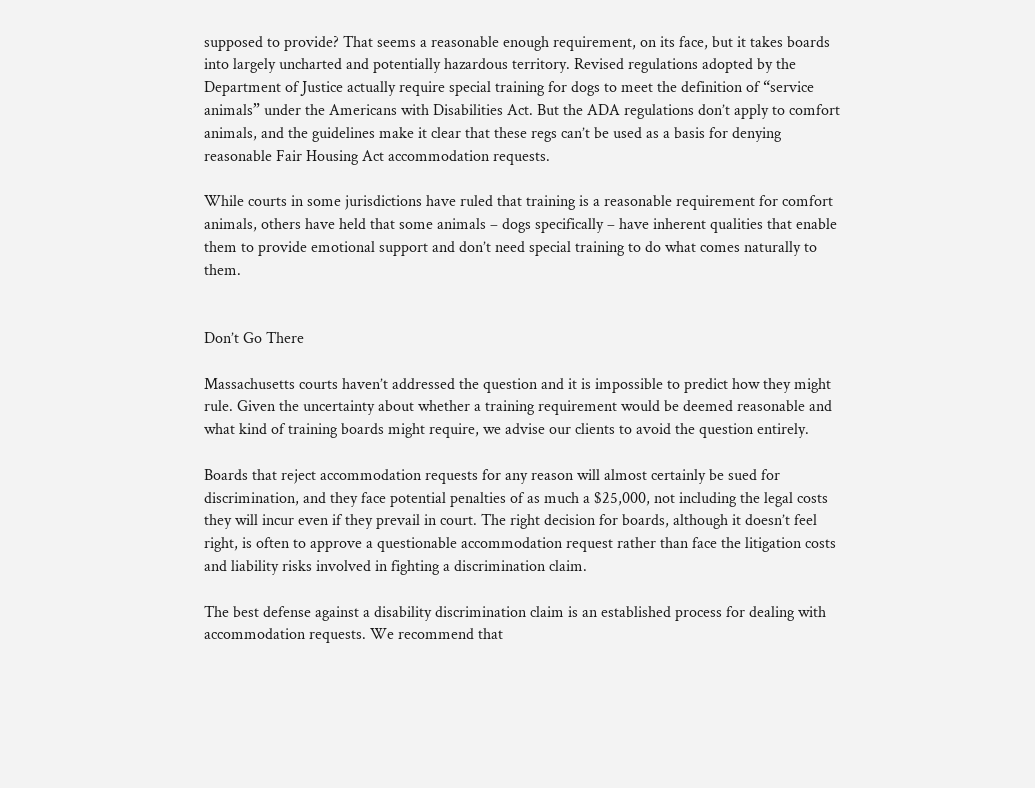supposed to provide? That seems a reasonable enough requirement, on its face, but it takes boards into largely uncharted and potentially hazardous territory. Revised regulations adopted by the Department of Justice actually require special training for dogs to meet the definition of “service animals” under the Americans with Disabilities Act. But the ADA regulations don’t apply to comfort animals, and the guidelines make it clear that these regs can’t be used as a basis for denying reasonable Fair Housing Act accommodation requests.

While courts in some jurisdictions have ruled that training is a reasonable requirement for comfort animals, others have held that some animals – dogs specifically – have inherent qualities that enable them to provide emotional support and don’t need special training to do what comes naturally to them.


Don’t Go There

Massachusetts courts haven’t addressed the question and it is impossible to predict how they might rule. Given the uncertainty about whether a training requirement would be deemed reasonable and what kind of training boards might require, we advise our clients to avoid the question entirely.

Boards that reject accommodation requests for any reason will almost certainly be sued for discrimination, and they face potential penalties of as much a $25,000, not including the legal costs they will incur even if they prevail in court. The right decision for boards, although it doesn’t feel right, is often to approve a questionable accommodation request rather than face the litigation costs and liability risks involved in fighting a discrimination claim.

The best defense against a disability discrimination claim is an established process for dealing with accommodation requests. We recommend that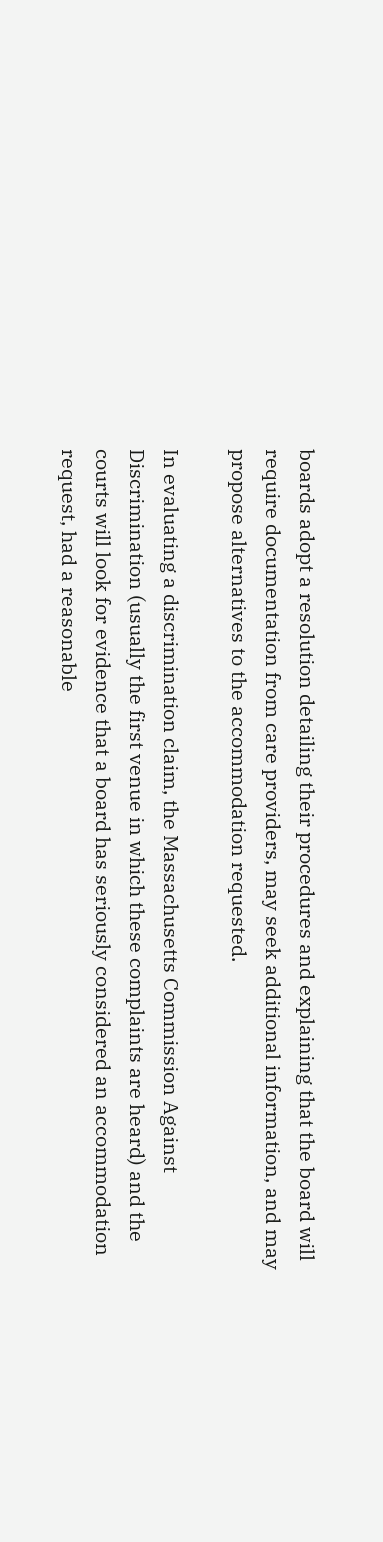boards adopt a resolution detailing their procedures and explaining that the board will require documentation from care providers, may seek additional information, and may propose alternatives to the accommodation requested.

In evaluating a discrimination claim, the Massachusetts Commission Against Discrimination (usually the first venue in which these complaints are heard) and the courts will look for evidence that a board has seriously considered an accommodation request, had a reasonable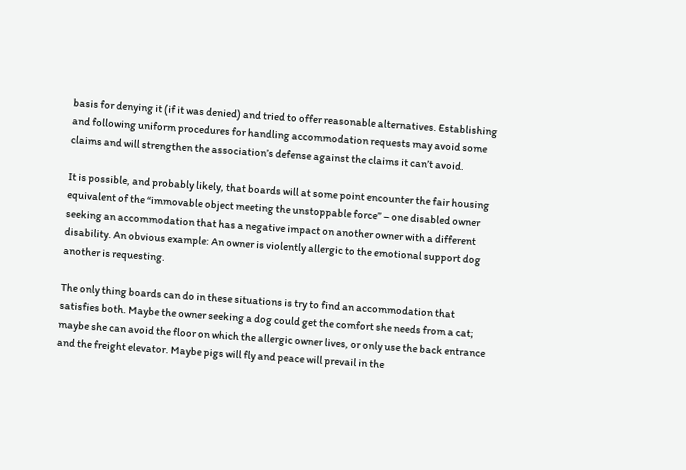basis for denying it (if it was denied) and tried to offer reasonable alternatives. Establishing and following uniform procedures for handling accommodation requests may avoid some claims and will strengthen the association’s defense against the claims it can’t avoid.

It is possible, and probably likely, that boards will at some point encounter the fair housing equivalent of the “immovable object meeting the unstoppable force” – one disabled owner seeking an accommodation that has a negative impact on another owner with a different disability. An obvious example: An owner is violently allergic to the emotional support dog another is requesting.

The only thing boards can do in these situations is try to find an accommodation that satisfies both. Maybe the owner seeking a dog could get the comfort she needs from a cat; maybe she can avoid the floor on which the allergic owner lives, or only use the back entrance and the freight elevator. Maybe pigs will fly and peace will prevail in the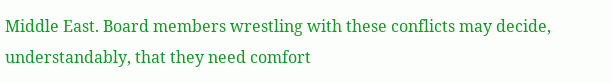Middle East. Board members wrestling with these conflicts may decide, understandably, that they need comfort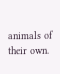animals of their own.